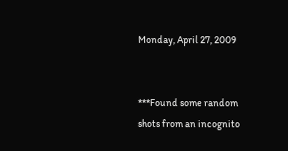Monday, April 27, 2009


***Found some random shots from an incognito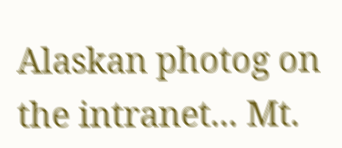Alaskan photog on the intranet... Mt.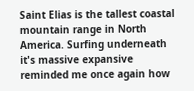Saint Elias is the tallest coastal mountain range in North America. Surfing underneath it's massive expansive reminded me once again how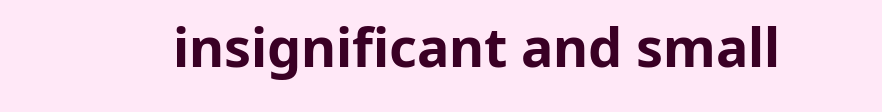insignificant and small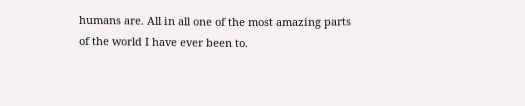humans are. All in all one of the most amazing parts of the world I have ever been to.